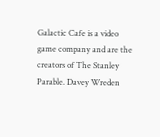Galactic Cafe is a video game company and are the creators of The Stanley Parable. Davey Wreden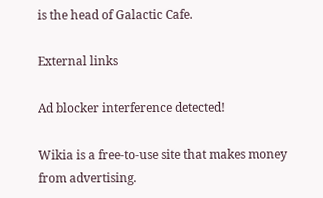is the head of Galactic Cafe.

External links

Ad blocker interference detected!

Wikia is a free-to-use site that makes money from advertising.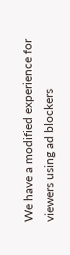We have a modified experience for viewers using ad blockers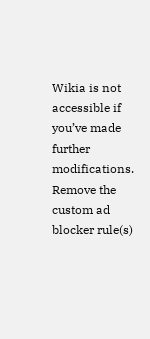Wikia is not accessible if you’ve made further modifications. Remove the custom ad blocker rule(s)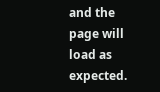and the page will load as expected.